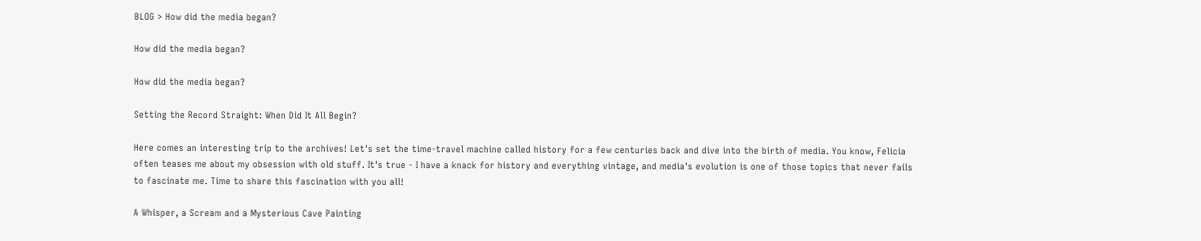BLOG > How did the media began?

How did the media began?

How did the media began?

Setting the Record Straight: When Did It All Begin?

Here comes an interesting trip to the archives! Let's set the time-travel machine called history for a few centuries back and dive into the birth of media. You know, Felicia often teases me about my obsession with old stuff. It's true - I have a knack for history and everything vintage, and media's evolution is one of those topics that never fails to fascinate me. Time to share this fascination with you all!

A Whisper, a Scream and a Mysterious Cave Painting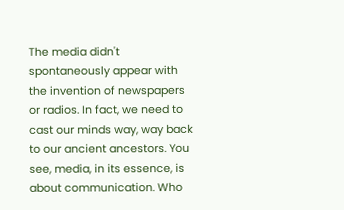The media didn't spontaneously appear with the invention of newspapers or radios. In fact, we need to cast our minds way, way back to our ancient ancestors. You see, media, in its essence, is about communication. Who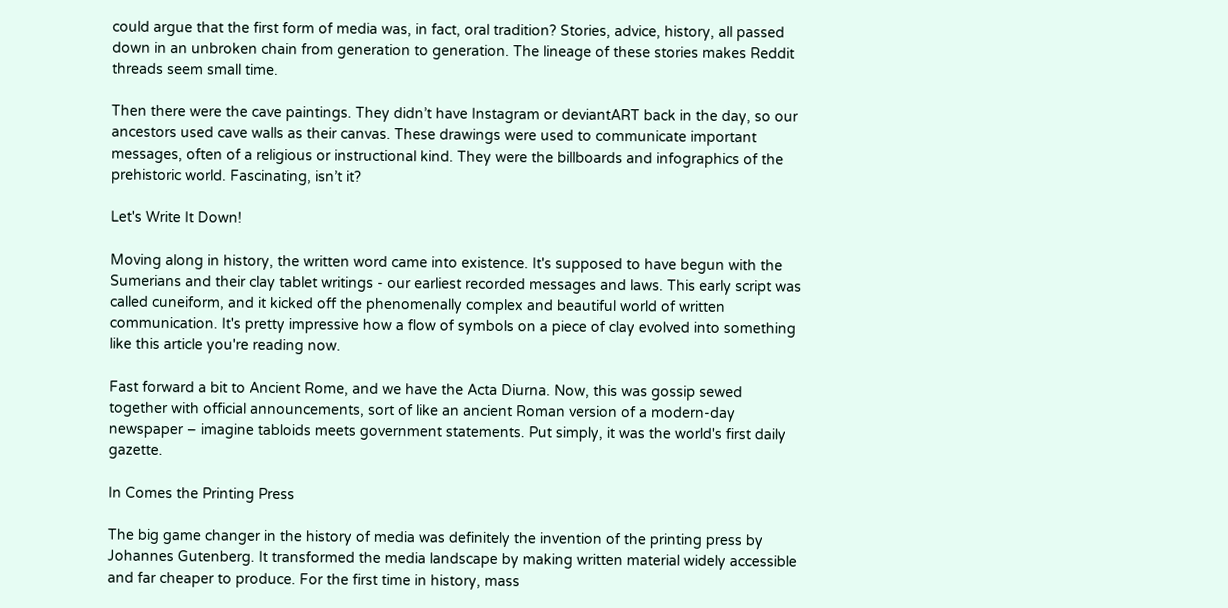could argue that the first form of media was, in fact, oral tradition? Stories, advice, history, all passed down in an unbroken chain from generation to generation. The lineage of these stories makes Reddit threads seem small time.

Then there were the cave paintings. They didn’t have Instagram or deviantART back in the day, so our ancestors used cave walls as their canvas. These drawings were used to communicate important messages, often of a religious or instructional kind. They were the billboards and infographics of the prehistoric world. Fascinating, isn’t it?

Let's Write It Down!

Moving along in history, the written word came into existence. It's supposed to have begun with the Sumerians and their clay tablet writings - our earliest recorded messages and laws. This early script was called cuneiform, and it kicked off the phenomenally complex and beautiful world of written communication. It's pretty impressive how a flow of symbols on a piece of clay evolved into something like this article you're reading now.

Fast forward a bit to Ancient Rome, and we have the Acta Diurna. Now, this was gossip sewed together with official announcements, sort of like an ancient Roman version of a modern-day newspaper – imagine tabloids meets government statements. Put simply, it was the world's first daily gazette.

In Comes the Printing Press

The big game changer in the history of media was definitely the invention of the printing press by Johannes Gutenberg. It transformed the media landscape by making written material widely accessible and far cheaper to produce. For the first time in history, mass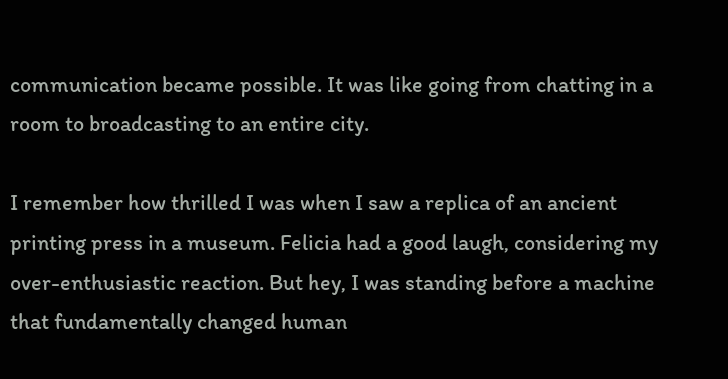communication became possible. It was like going from chatting in a room to broadcasting to an entire city.

I remember how thrilled I was when I saw a replica of an ancient printing press in a museum. Felicia had a good laugh, considering my over-enthusiastic reaction. But hey, I was standing before a machine that fundamentally changed human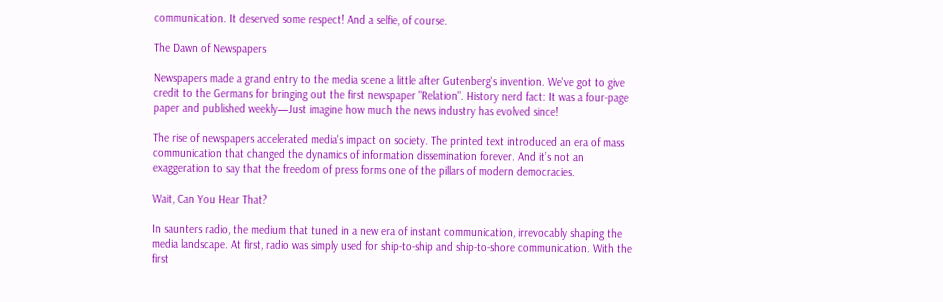communication. It deserved some respect! And a selfie, of course.

The Dawn of Newspapers

Newspapers made a grand entry to the media scene a little after Gutenberg's invention. We've got to give credit to the Germans for bringing out the first newspaper "Relation". History nerd fact: It was a four-page paper and published weekly—Just imagine how much the news industry has evolved since!

The rise of newspapers accelerated media's impact on society. The printed text introduced an era of mass communication that changed the dynamics of information dissemination forever. And it’s not an exaggeration to say that the freedom of press forms one of the pillars of modern democracies.

Wait, Can You Hear That?

In saunters radio, the medium that tuned in a new era of instant communication, irrevocably shaping the media landscape. At first, radio was simply used for ship-to-ship and ship-to-shore communication. With the first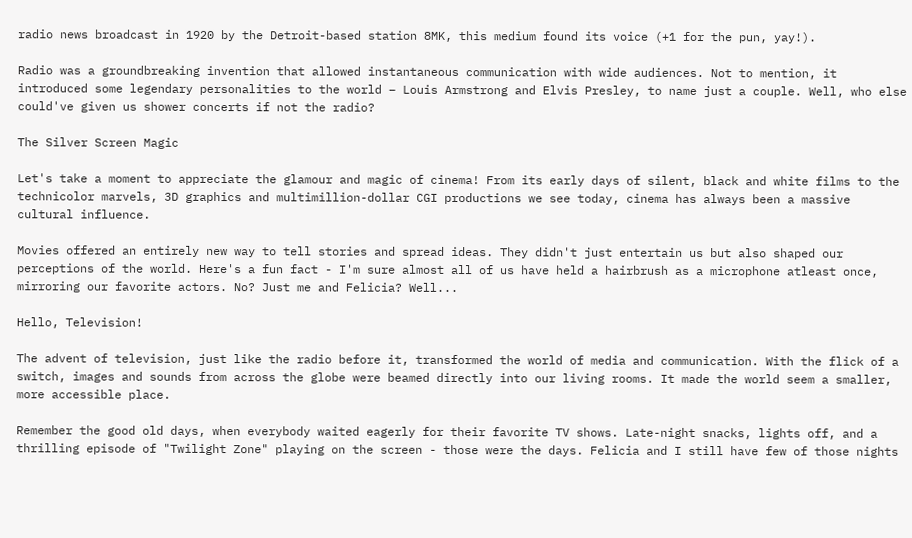radio news broadcast in 1920 by the Detroit-based station 8MK, this medium found its voice (+1 for the pun, yay!).

Radio was a groundbreaking invention that allowed instantaneous communication with wide audiences. Not to mention, it introduced some legendary personalities to the world – Louis Armstrong and Elvis Presley, to name just a couple. Well, who else could've given us shower concerts if not the radio?

The Silver Screen Magic

Let's take a moment to appreciate the glamour and magic of cinema! From its early days of silent, black and white films to the technicolor marvels, 3D graphics and multimillion-dollar CGI productions we see today, cinema has always been a massive cultural influence.

Movies offered an entirely new way to tell stories and spread ideas. They didn't just entertain us but also shaped our perceptions of the world. Here's a fun fact - I'm sure almost all of us have held a hairbrush as a microphone atleast once, mirroring our favorite actors. No? Just me and Felicia? Well...

Hello, Television!

The advent of television, just like the radio before it, transformed the world of media and communication. With the flick of a switch, images and sounds from across the globe were beamed directly into our living rooms. It made the world seem a smaller, more accessible place.

Remember the good old days, when everybody waited eagerly for their favorite TV shows. Late-night snacks, lights off, and a thrilling episode of "Twilight Zone" playing on the screen - those were the days. Felicia and I still have few of those nights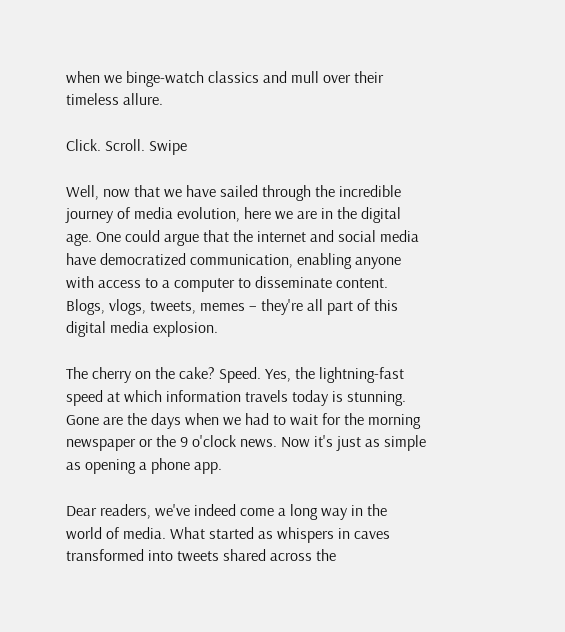when we binge-watch classics and mull over their timeless allure.

Click. Scroll. Swipe

Well, now that we have sailed through the incredible journey of media evolution, here we are in the digital age. One could argue that the internet and social media have democratized communication, enabling anyone with access to a computer to disseminate content. Blogs, vlogs, tweets, memes – they're all part of this digital media explosion.

The cherry on the cake? Speed. Yes, the lightning-fast speed at which information travels today is stunning. Gone are the days when we had to wait for the morning newspaper or the 9 o'clock news. Now it's just as simple as opening a phone app.

Dear readers, we've indeed come a long way in the world of media. What started as whispers in caves transformed into tweets shared across the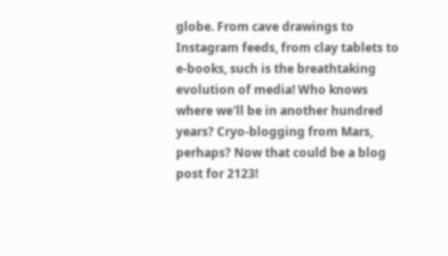globe. From cave drawings to Instagram feeds, from clay tablets to e-books, such is the breathtaking evolution of media! Who knows where we'll be in another hundred years? Cryo-blogging from Mars, perhaps? Now that could be a blog post for 2123!